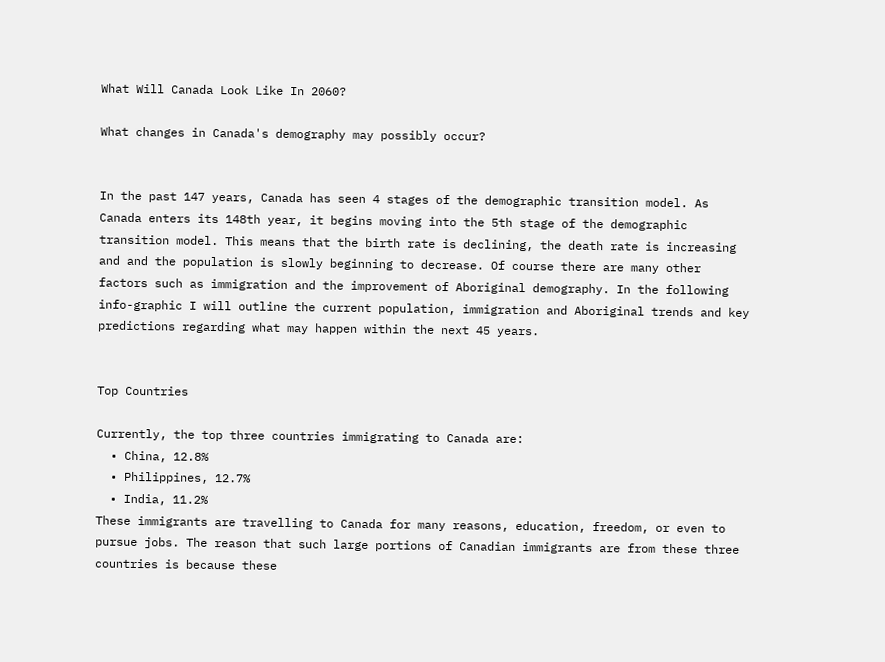What Will Canada Look Like In 2060?

What changes in Canada's demography may possibly occur?


In the past 147 years, Canada has seen 4 stages of the demographic transition model. As Canada enters its 148th year, it begins moving into the 5th stage of the demographic transition model. This means that the birth rate is declining, the death rate is increasing and and the population is slowly beginning to decrease. Of course there are many other factors such as immigration and the improvement of Aboriginal demography. In the following info-graphic I will outline the current population, immigration and Aboriginal trends and key predictions regarding what may happen within the next 45 years.


Top Countries

Currently, the top three countries immigrating to Canada are:
  • China, 12.8%
  • Philippines, 12.7%
  • India, 11.2%
These immigrants are travelling to Canada for many reasons, education, freedom, or even to pursue jobs. The reason that such large portions of Canadian immigrants are from these three countries is because these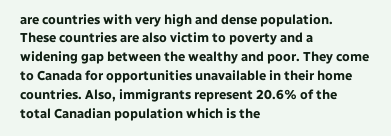are countries with very high and dense population. These countries are also victim to poverty and a widening gap between the wealthy and poor. They come to Canada for opportunities unavailable in their home countries. Also, immigrants represent 20.6% of the total Canadian population which is the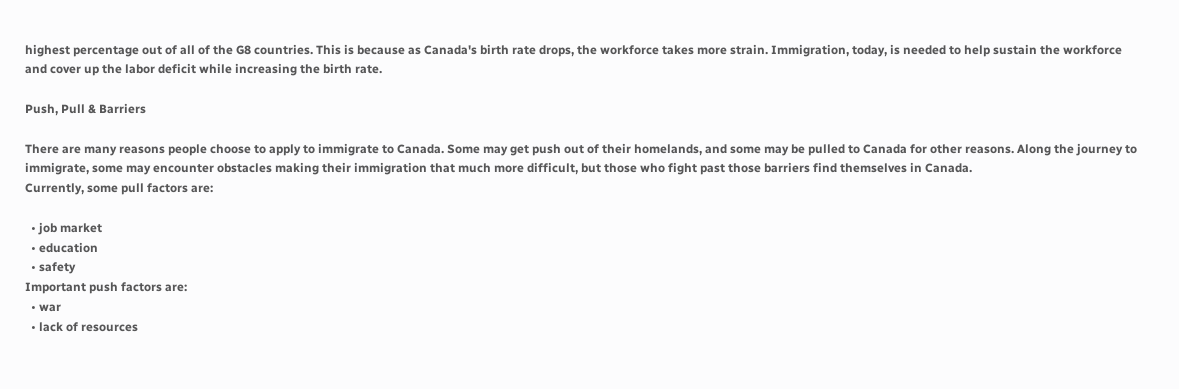highest percentage out of all of the G8 countries. This is because as Canada's birth rate drops, the workforce takes more strain. Immigration, today, is needed to help sustain the workforce and cover up the labor deficit while increasing the birth rate.

Push, Pull & Barriers

There are many reasons people choose to apply to immigrate to Canada. Some may get push out of their homelands, and some may be pulled to Canada for other reasons. Along the journey to immigrate, some may encounter obstacles making their immigration that much more difficult, but those who fight past those barriers find themselves in Canada.
Currently, some pull factors are:

  • job market
  • education
  • safety
Important push factors are:
  • war
  • lack of resources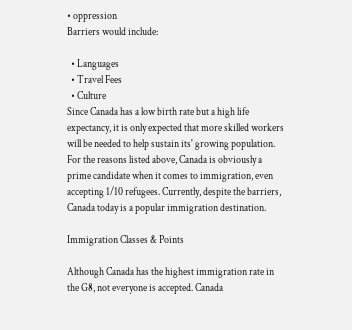• oppression
Barriers would include:

  • Languages
  • Travel Fees
  • Culture
Since Canada has a low birth rate but a high life expectancy, it is only expected that more skilled workers will be needed to help sustain its' growing population. For the reasons listed above, Canada is obviously a prime candidate when it comes to immigration, even accepting 1/10 refugees. Currently, despite the barriers, Canada today is a popular immigration destination.

Immigration Classes & Points

Although Canada has the highest immigration rate in the G8, not everyone is accepted. Canada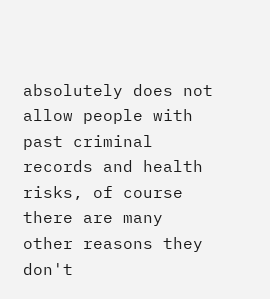absolutely does not allow people with past criminal records and health risks, of course there are many other reasons they don't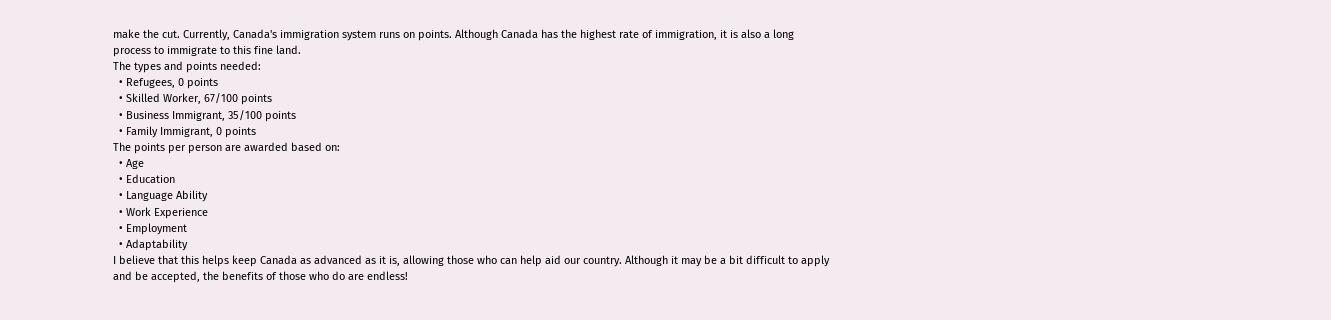make the cut. Currently, Canada's immigration system runs on points. Although Canada has the highest rate of immigration, it is also a long process to immigrate to this fine land.
The types and points needed:
  • Refugees, 0 points
  • Skilled Worker, 67/100 points
  • Business Immigrant, 35/100 points
  • Family Immigrant, 0 points
The points per person are awarded based on:
  • Age
  • Education
  • Language Ability
  • Work Experience
  • Employment
  • Adaptability
I believe that this helps keep Canada as advanced as it is, allowing those who can help aid our country. Although it may be a bit difficult to apply and be accepted, the benefits of those who do are endless!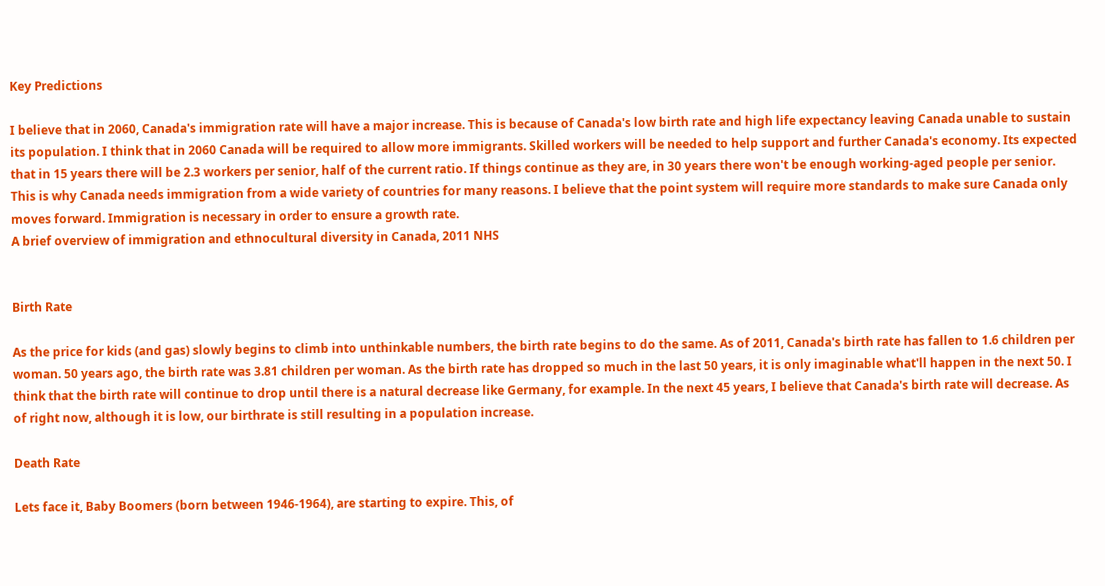Key Predictions

I believe that in 2060, Canada's immigration rate will have a major increase. This is because of Canada's low birth rate and high life expectancy leaving Canada unable to sustain its population. I think that in 2060 Canada will be required to allow more immigrants. Skilled workers will be needed to help support and further Canada's economy. Its expected that in 15 years there will be 2.3 workers per senior, half of the current ratio. If things continue as they are, in 30 years there won't be enough working-aged people per senior. This is why Canada needs immigration from a wide variety of countries for many reasons. I believe that the point system will require more standards to make sure Canada only moves forward. Immigration is necessary in order to ensure a growth rate.
A brief overview of immigration and ethnocultural diversity in Canada, 2011 NHS


Birth Rate

As the price for kids (and gas) slowly begins to climb into unthinkable numbers, the birth rate begins to do the same. As of 2011, Canada's birth rate has fallen to 1.6 children per woman. 50 years ago, the birth rate was 3.81 children per woman. As the birth rate has dropped so much in the last 50 years, it is only imaginable what'll happen in the next 50. I think that the birth rate will continue to drop until there is a natural decrease like Germany, for example. In the next 45 years, I believe that Canada's birth rate will decrease. As of right now, although it is low, our birthrate is still resulting in a population increase.

Death Rate

Lets face it, Baby Boomers (born between 1946-1964), are starting to expire. This, of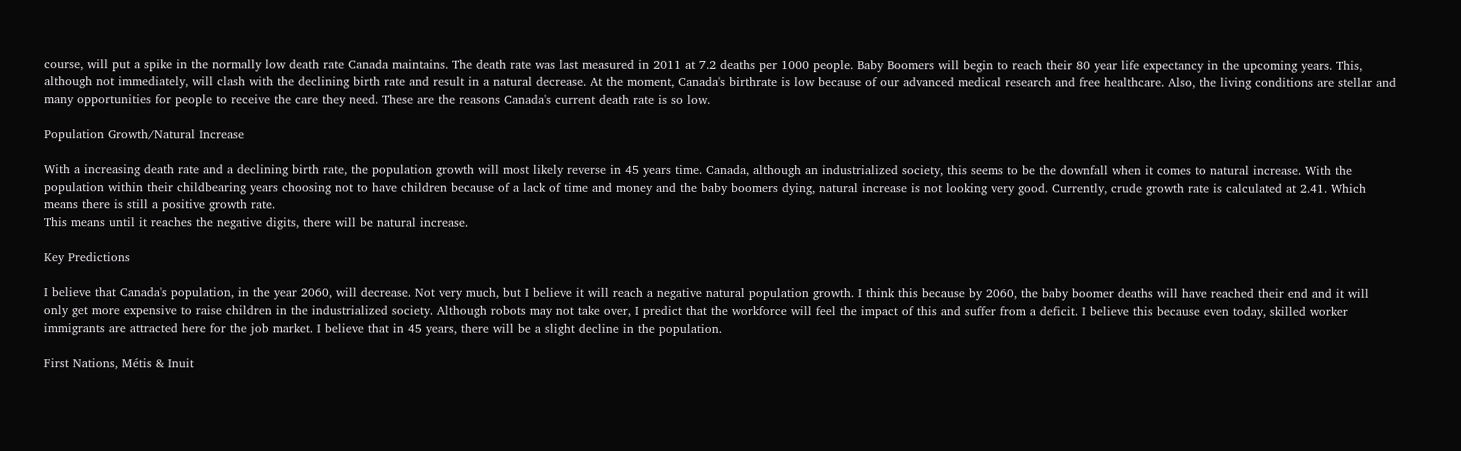course, will put a spike in the normally low death rate Canada maintains. The death rate was last measured in 2011 at 7.2 deaths per 1000 people. Baby Boomers will begin to reach their 80 year life expectancy in the upcoming years. This, although not immediately, will clash with the declining birth rate and result in a natural decrease. At the moment, Canada's birthrate is low because of our advanced medical research and free healthcare. Also, the living conditions are stellar and many opportunities for people to receive the care they need. These are the reasons Canada's current death rate is so low.

Population Growth/Natural Increase

With a increasing death rate and a declining birth rate, the population growth will most likely reverse in 45 years time. Canada, although an industrialized society, this seems to be the downfall when it comes to natural increase. With the population within their childbearing years choosing not to have children because of a lack of time and money and the baby boomers dying, natural increase is not looking very good. Currently, crude growth rate is calculated at 2.41. Which means there is still a positive growth rate.
This means until it reaches the negative digits, there will be natural increase.

Key Predictions

I believe that Canada's population, in the year 2060, will decrease. Not very much, but I believe it will reach a negative natural population growth. I think this because by 2060, the baby boomer deaths will have reached their end and it will only get more expensive to raise children in the industrialized society. Although robots may not take over, I predict that the workforce will feel the impact of this and suffer from a deficit. I believe this because even today, skilled worker immigrants are attracted here for the job market. I believe that in 45 years, there will be a slight decline in the population.

First Nations, Métis & Inuit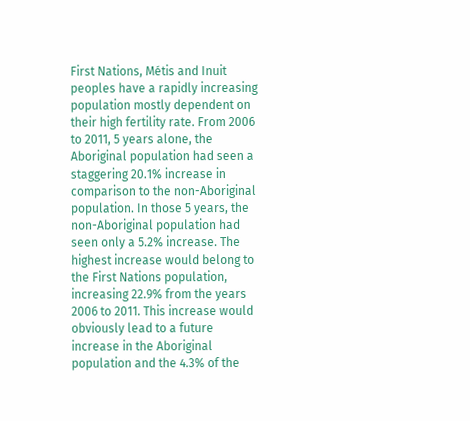First Nations, Métis and Inuit peoples have a rapidly increasing population mostly dependent on their high fertility rate. From 2006 to 2011, 5 years alone, the Aboriginal population had seen a staggering 20.1% increase in comparison to the non-Aboriginal population. In those 5 years, the non-Aboriginal population had seen only a 5.2% increase. The highest increase would belong to the First Nations population, increasing 22.9% from the years 2006 to 2011. This increase would obviously lead to a future increase in the Aboriginal population and the 4.3% of the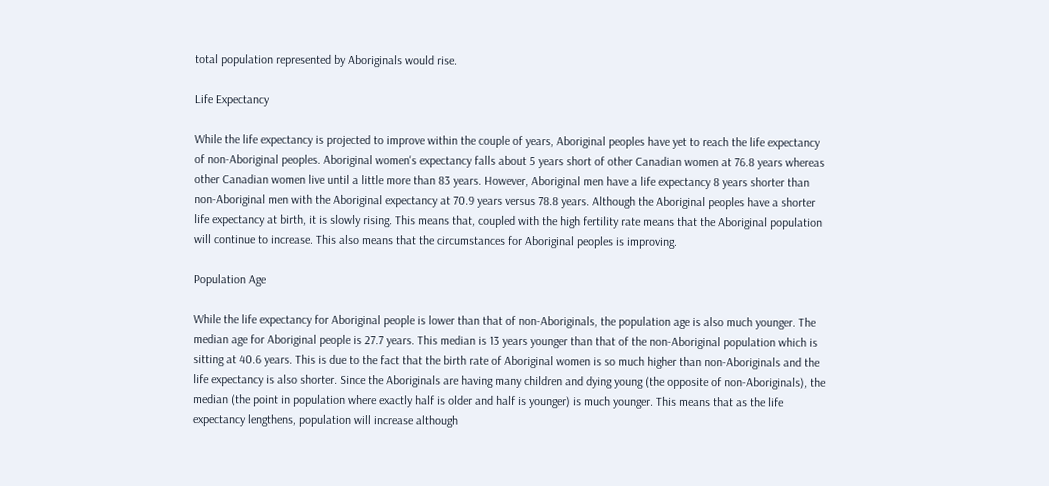total population represented by Aboriginals would rise.

Life Expectancy

While the life expectancy is projected to improve within the couple of years, Aboriginal peoples have yet to reach the life expectancy of non-Aboriginal peoples. Aboriginal women's expectancy falls about 5 years short of other Canadian women at 76.8 years whereas other Canadian women live until a little more than 83 years. However, Aboriginal men have a life expectancy 8 years shorter than non-Aboriginal men with the Aboriginal expectancy at 70.9 years versus 78.8 years. Although the Aboriginal peoples have a shorter life expectancy at birth, it is slowly rising. This means that, coupled with the high fertility rate means that the Aboriginal population will continue to increase. This also means that the circumstances for Aboriginal peoples is improving.

Population Age

While the life expectancy for Aboriginal people is lower than that of non-Aboriginals, the population age is also much younger. The median age for Aboriginal people is 27.7 years. This median is 13 years younger than that of the non-Aboriginal population which is sitting at 40.6 years. This is due to the fact that the birth rate of Aboriginal women is so much higher than non-Aboriginals and the life expectancy is also shorter. Since the Aboriginals are having many children and dying young (the opposite of non-Aboriginals), the median (the point in population where exactly half is older and half is younger) is much younger. This means that as the life expectancy lengthens, population will increase although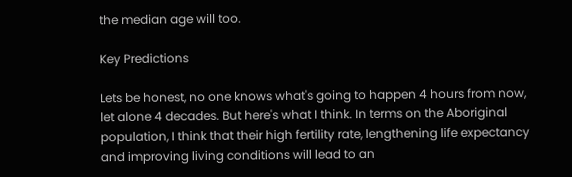the median age will too.

Key Predictions

Lets be honest, no one knows what's going to happen 4 hours from now, let alone 4 decades. But here's what I think. In terms on the Aboriginal population, I think that their high fertility rate, lengthening life expectancy and improving living conditions will lead to an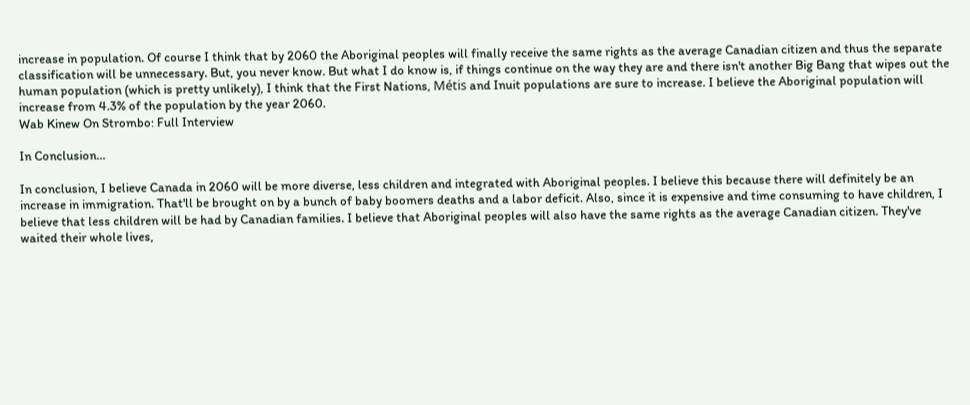increase in population. Of course I think that by 2060 the Aboriginal peoples will finally receive the same rights as the average Canadian citizen and thus the separate classification will be unnecessary. But, you never know. But what I do know is, if things continue on the way they are and there isn't another Big Bang that wipes out the human population (which is pretty unlikely), I think that the First Nations, Métis and Inuit populations are sure to increase. I believe the Aboriginal population will increase from 4.3% of the population by the year 2060.
Wab Kinew On Strombo: Full Interview

In Conclusion...

In conclusion, I believe Canada in 2060 will be more diverse, less children and integrated with Aboriginal peoples. I believe this because there will definitely be an increase in immigration. That'll be brought on by a bunch of baby boomers deaths and a labor deficit. Also, since it is expensive and time consuming to have children, I believe that less children will be had by Canadian families. I believe that Aboriginal peoples will also have the same rights as the average Canadian citizen. They've waited their whole lives,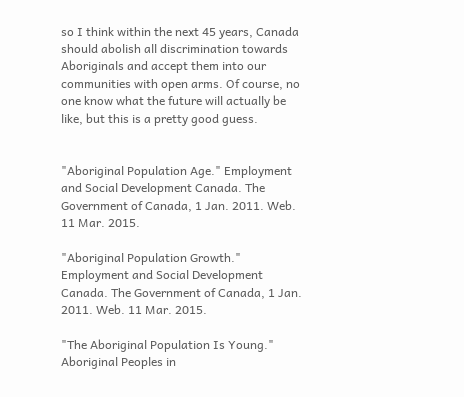so I think within the next 45 years, Canada should abolish all discrimination towards Aboriginals and accept them into our communities with open arms. Of course, no one know what the future will actually be like, but this is a pretty good guess.


"Aboriginal Population Age." Employment and Social Development Canada. The Government of Canada, 1 Jan. 2011. Web. 11 Mar. 2015.

"Aboriginal Population Growth." Employment and Social Development Canada. The Government of Canada, 1 Jan. 2011. Web. 11 Mar. 2015.

"The Aboriginal Population Is Young." Aboriginal Peoples in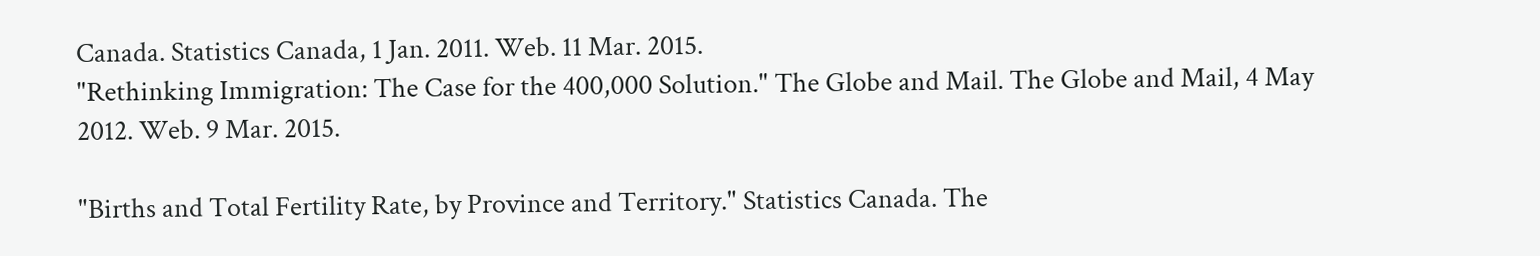Canada. Statistics Canada, 1 Jan. 2011. Web. 11 Mar. 2015.
"Rethinking Immigration: The Case for the 400,000 Solution." The Globe and Mail. The Globe and Mail, 4 May 2012. Web. 9 Mar. 2015.

"Births and Total Fertility Rate, by Province and Territory." Statistics Canada. The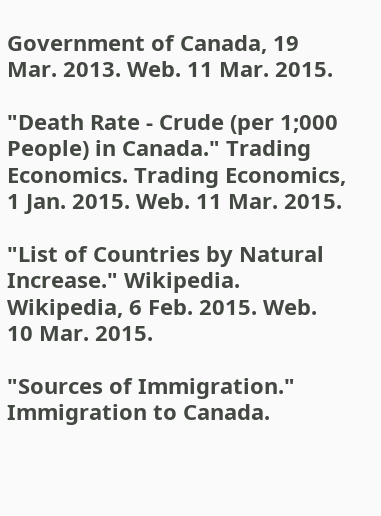Government of Canada, 19 Mar. 2013. Web. 11 Mar. 2015.

"Death Rate - Crude (per 1;000 People) in Canada." Trading Economics. Trading Economics, 1 Jan. 2015. Web. 11 Mar. 2015.

"List of Countries by Natural Increase." Wikipedia. Wikipedia, 6 Feb. 2015. Web. 10 Mar. 2015.

"Sources of Immigration." Immigration to Canada.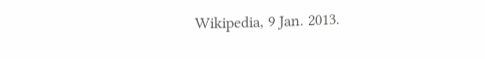Wikipedia, 9 Jan. 2013.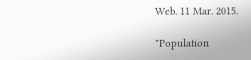Web. 11 Mar. 2015.

"Population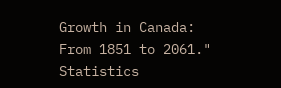Growth in Canada: From 1851 to 2061." Statistics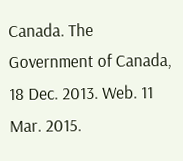Canada. The Government of Canada, 18 Dec. 2013. Web. 11 Mar. 2015.